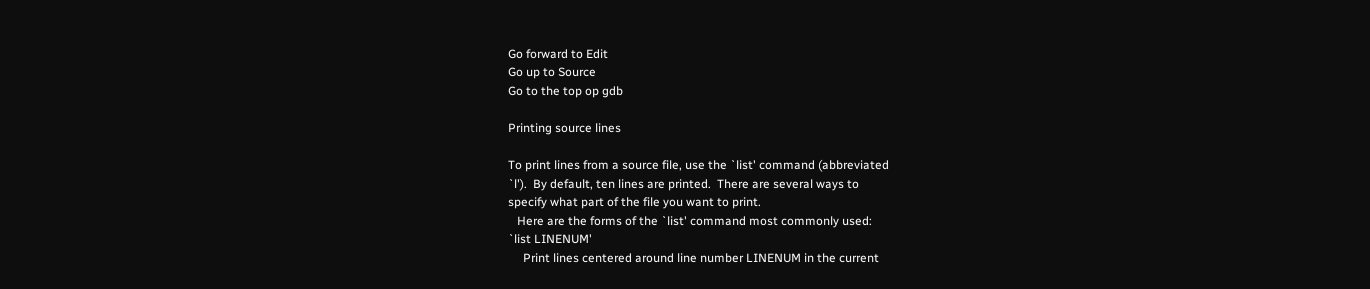Go forward to Edit
Go up to Source
Go to the top op gdb

Printing source lines

To print lines from a source file, use the `list' command (abbreviated
`l').  By default, ten lines are printed.  There are several ways to
specify what part of the file you want to print.
   Here are the forms of the `list' command most commonly used:
`list LINENUM'
     Print lines centered around line number LINENUM in the current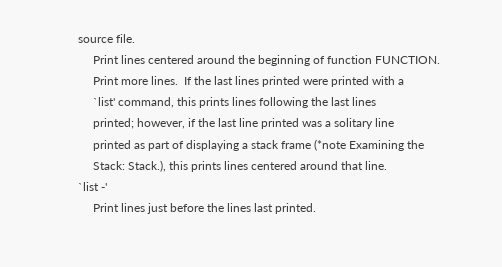source file.
     Print lines centered around the beginning of function FUNCTION.
     Print more lines.  If the last lines printed were printed with a
     `list' command, this prints lines following the last lines
     printed; however, if the last line printed was a solitary line
     printed as part of displaying a stack frame (*note Examining the
     Stack: Stack.), this prints lines centered around that line.
`list -'
     Print lines just before the lines last printed.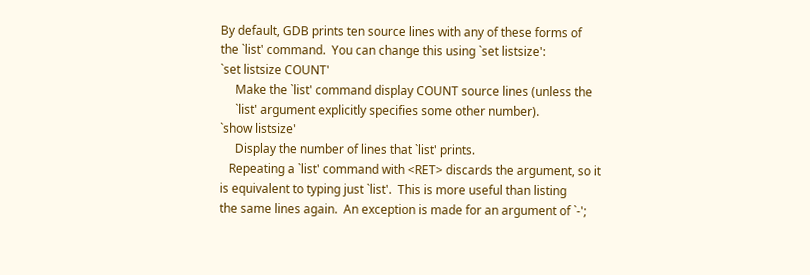By default, GDB prints ten source lines with any of these forms of
the `list' command.  You can change this using `set listsize':
`set listsize COUNT'
     Make the `list' command display COUNT source lines (unless the
     `list' argument explicitly specifies some other number).
`show listsize'
     Display the number of lines that `list' prints.
   Repeating a `list' command with <RET> discards the argument, so it
is equivalent to typing just `list'.  This is more useful than listing
the same lines again.  An exception is made for an argument of `-';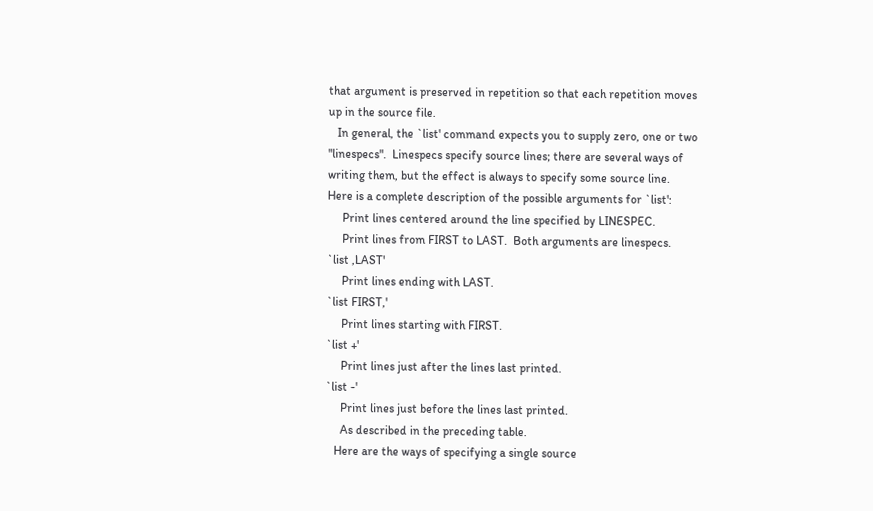that argument is preserved in repetition so that each repetition moves
up in the source file.
   In general, the `list' command expects you to supply zero, one or two
"linespecs".  Linespecs specify source lines; there are several ways of
writing them, but the effect is always to specify some source line.
Here is a complete description of the possible arguments for `list':
     Print lines centered around the line specified by LINESPEC.
     Print lines from FIRST to LAST.  Both arguments are linespecs.
`list ,LAST'
     Print lines ending with LAST.
`list FIRST,'
     Print lines starting with FIRST.
`list +'
     Print lines just after the lines last printed.
`list -'
     Print lines just before the lines last printed.
     As described in the preceding table.
   Here are the ways of specifying a single source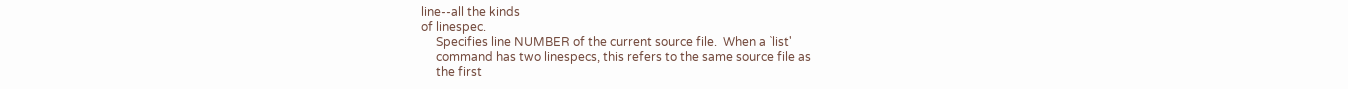line--all the kinds
of linespec.
     Specifies line NUMBER of the current source file.  When a `list'
     command has two linespecs, this refers to the same source file as
     the first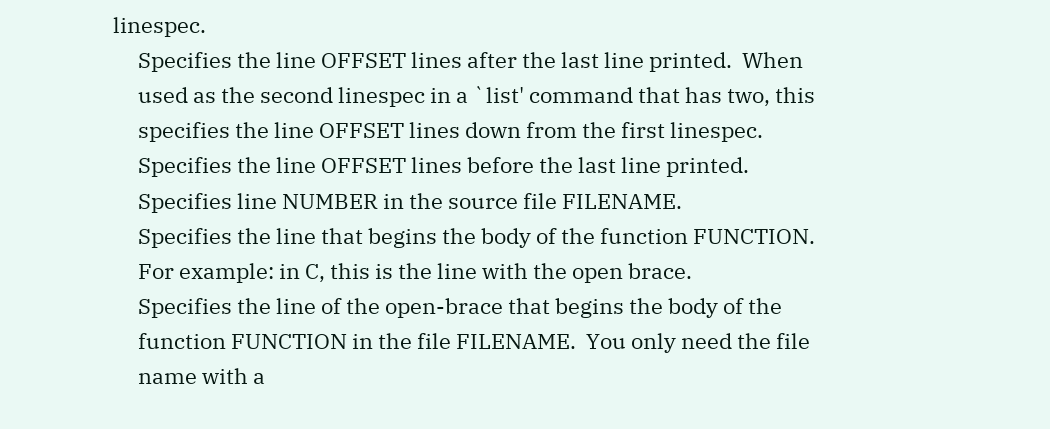linespec.
     Specifies the line OFFSET lines after the last line printed.  When
     used as the second linespec in a `list' command that has two, this
     specifies the line OFFSET lines down from the first linespec.
     Specifies the line OFFSET lines before the last line printed.
     Specifies line NUMBER in the source file FILENAME.
     Specifies the line that begins the body of the function FUNCTION.
     For example: in C, this is the line with the open brace.
     Specifies the line of the open-brace that begins the body of the
     function FUNCTION in the file FILENAME.  You only need the file
     name with a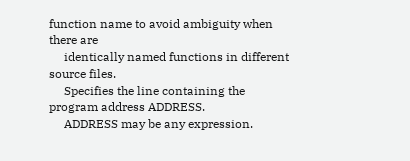function name to avoid ambiguity when there are
     identically named functions in different source files.
     Specifies the line containing the program address ADDRESS.
     ADDRESS may be any expression.